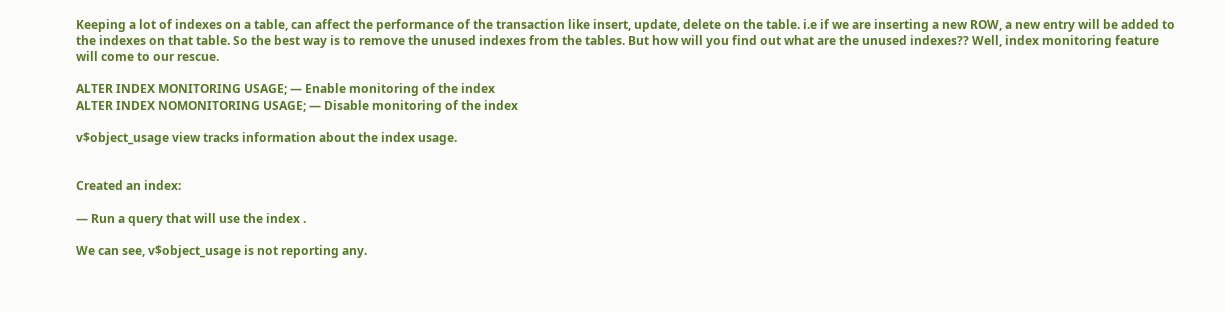Keeping a lot of indexes on a table, can affect the performance of the transaction like insert, update, delete on the table. i.e if we are inserting a new ROW, a new entry will be added to the indexes on that table. So the best way is to remove the unused indexes from the tables. But how will you find out what are the unused indexes?? Well, index monitoring feature will come to our rescue.

ALTER INDEX MONITORING USAGE; — Enable monitoring of the index
ALTER INDEX NOMONITORING USAGE; — Disable monitoring of the index

v$object_usage view tracks information about the index usage.


Created an index:

— Run a query that will use the index .

We can see, v$object_usage is not reporting any.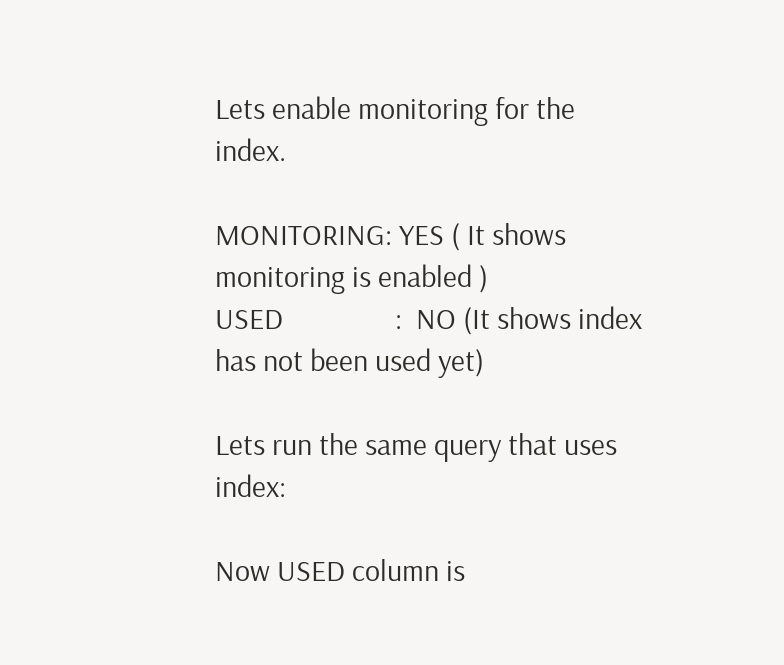Lets enable monitoring for the index.

MONITORING: YES ( It shows monitoring is enabled )
USED                :  NO (It shows index has not been used yet)

Lets run the same query that uses index:

Now USED column is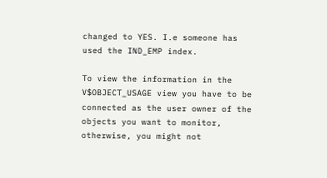changed to YES. I.e someone has used the IND_EMP index.

To view the information in the V$OBJECT_USAGE view you have to be connected as the user owner of the objects you want to monitor, otherwise, you might not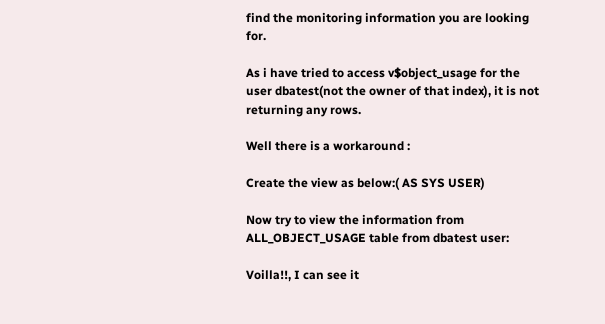find the monitoring information you are looking for.

As i have tried to access v$object_usage for the user dbatest(not the owner of that index), it is not returning any rows.

Well there is a workaround :

Create the view as below:( AS SYS USER)

Now try to view the information from ALL_OBJECT_USAGE table from dbatest user:

Voilla!!, I can see it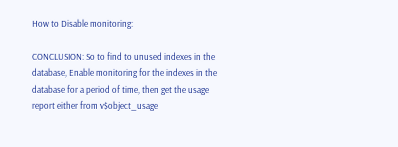How to Disable monitoring:

CONCLUSION: So to find to unused indexes in the database, Enable monitoring for the indexes in the database for a period of time, then get the usage report either from v$object_usage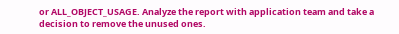or ALL_OBJECT_USAGE. Analyze the report with application team and take a decision to remove the unused ones.